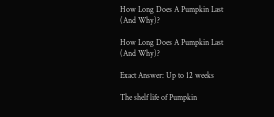How Long Does A Pumpkin Last (And Why)?

How Long Does A Pumpkin Last (And Why)?

Exact Answer: Up to 12 weeks

The shelf life of Pumpkin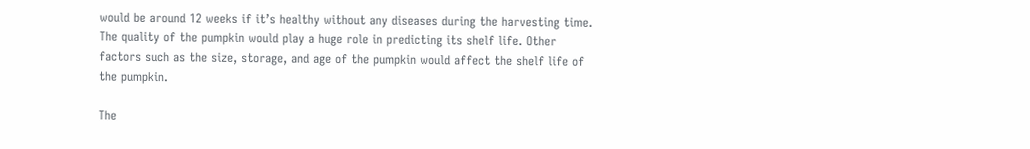would be around 12 weeks if it’s healthy without any diseases during the harvesting time. The quality of the pumpkin would play a huge role in predicting its shelf life. Other factors such as the size, storage, and age of the pumpkin would affect the shelf life of the pumpkin.

The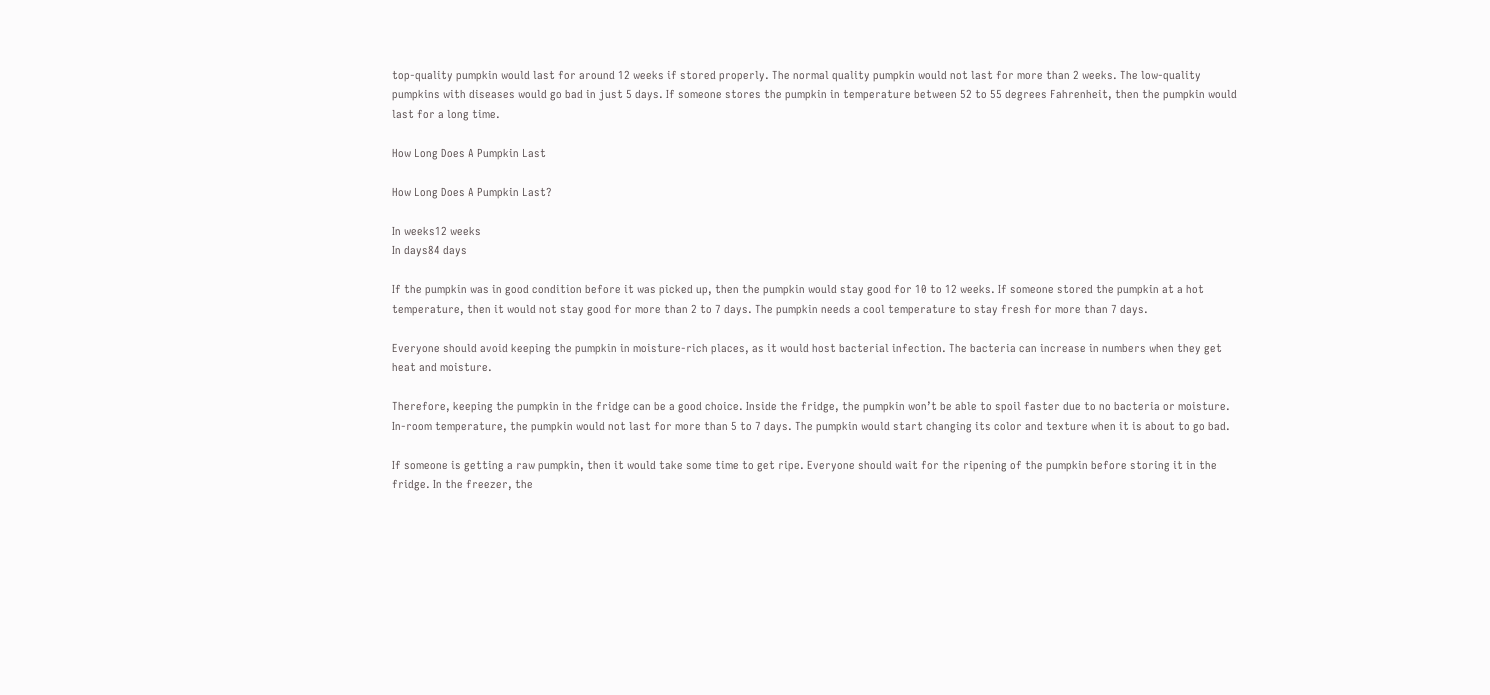top-quality pumpkin would last for around 12 weeks if stored properly. The normal quality pumpkin would not last for more than 2 weeks. The low-quality pumpkins with diseases would go bad in just 5 days. If someone stores the pumpkin in temperature between 52 to 55 degrees Fahrenheit, then the pumpkin would last for a long time.

How Long Does A Pumpkin Last

How Long Does A Pumpkin Last?

In weeks12 weeks
In days84 days

If the pumpkin was in good condition before it was picked up, then the pumpkin would stay good for 10 to 12 weeks. If someone stored the pumpkin at a hot temperature, then it would not stay good for more than 2 to 7 days. The pumpkin needs a cool temperature to stay fresh for more than 7 days.

Everyone should avoid keeping the pumpkin in moisture-rich places, as it would host bacterial infection. The bacteria can increase in numbers when they get heat and moisture.

Therefore, keeping the pumpkin in the fridge can be a good choice. Inside the fridge, the pumpkin won’t be able to spoil faster due to no bacteria or moisture. In-room temperature, the pumpkin would not last for more than 5 to 7 days. The pumpkin would start changing its color and texture when it is about to go bad.

If someone is getting a raw pumpkin, then it would take some time to get ripe. Everyone should wait for the ripening of the pumpkin before storing it in the fridge. In the freezer, the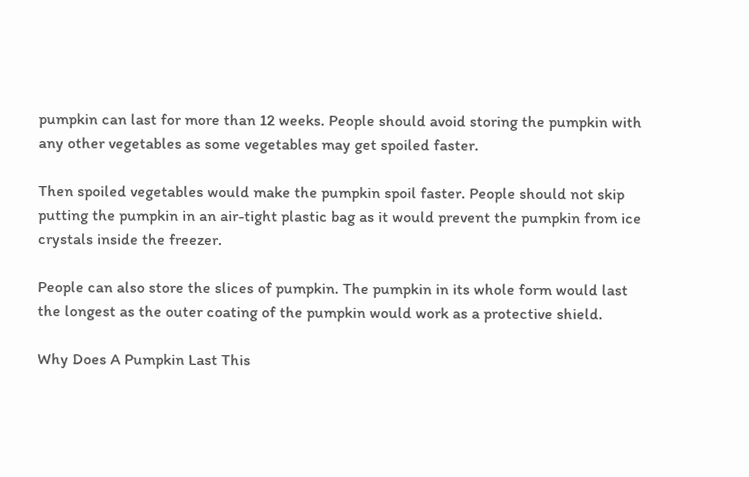pumpkin can last for more than 12 weeks. People should avoid storing the pumpkin with any other vegetables as some vegetables may get spoiled faster.

Then spoiled vegetables would make the pumpkin spoil faster. People should not skip putting the pumpkin in an air-tight plastic bag as it would prevent the pumpkin from ice crystals inside the freezer.

People can also store the slices of pumpkin. The pumpkin in its whole form would last the longest as the outer coating of the pumpkin would work as a protective shield.

Why Does A Pumpkin Last This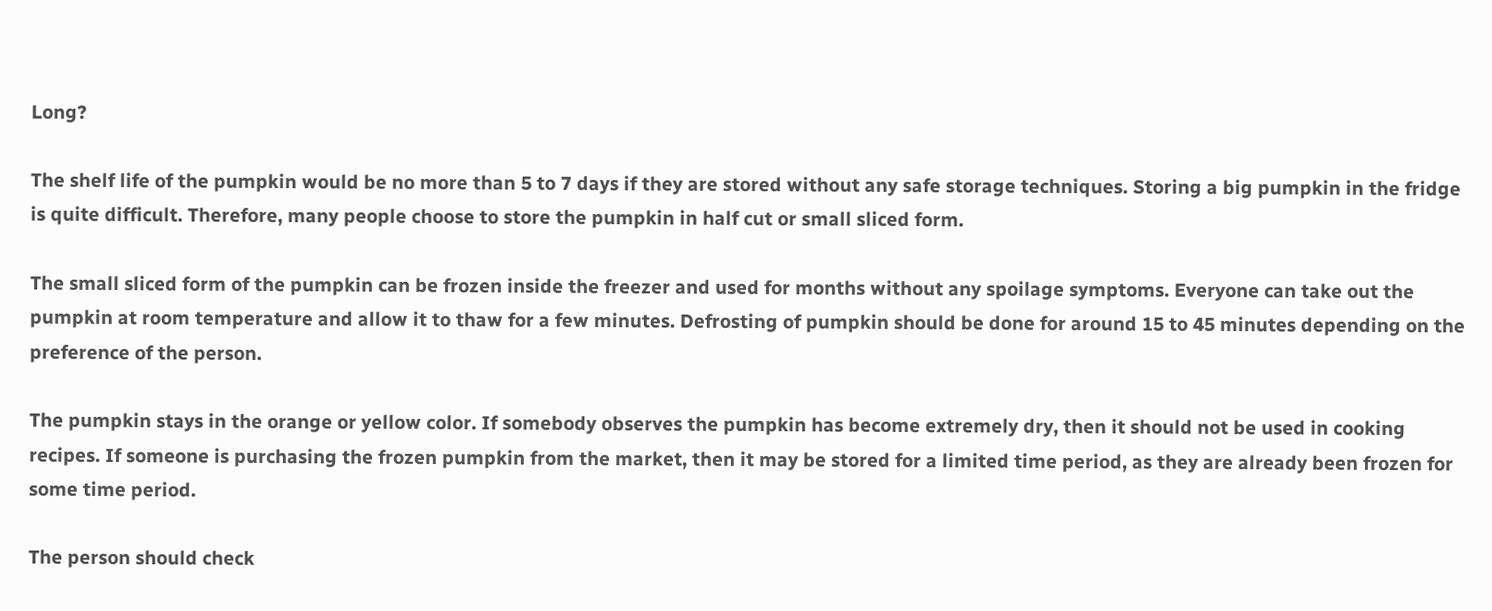Long?

The shelf life of the pumpkin would be no more than 5 to 7 days if they are stored without any safe storage techniques. Storing a big pumpkin in the fridge is quite difficult. Therefore, many people choose to store the pumpkin in half cut or small sliced form.

The small sliced form of the pumpkin can be frozen inside the freezer and used for months without any spoilage symptoms. Everyone can take out the pumpkin at room temperature and allow it to thaw for a few minutes. Defrosting of pumpkin should be done for around 15 to 45 minutes depending on the preference of the person.

The pumpkin stays in the orange or yellow color. If somebody observes the pumpkin has become extremely dry, then it should not be used in cooking recipes. If someone is purchasing the frozen pumpkin from the market, then it may be stored for a limited time period, as they are already been frozen for some time period.

The person should check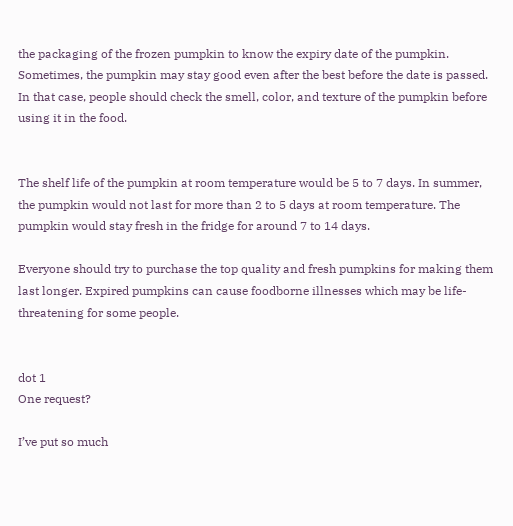the packaging of the frozen pumpkin to know the expiry date of the pumpkin. Sometimes, the pumpkin may stay good even after the best before the date is passed. In that case, people should check the smell, color, and texture of the pumpkin before using it in the food.


The shelf life of the pumpkin at room temperature would be 5 to 7 days. In summer, the pumpkin would not last for more than 2 to 5 days at room temperature. The pumpkin would stay fresh in the fridge for around 7 to 14 days.

Everyone should try to purchase the top quality and fresh pumpkins for making them last longer. Expired pumpkins can cause foodborne illnesses which may be life-threatening for some people.


dot 1
One request?

I’ve put so much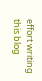effort writing this blog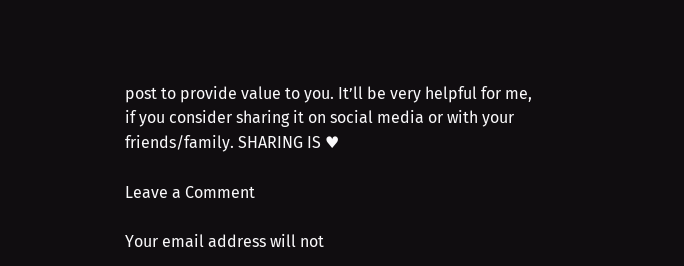post to provide value to you. It’ll be very helpful for me, if you consider sharing it on social media or with your friends/family. SHARING IS ♥

Leave a Comment

Your email address will not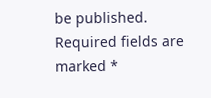be published. Required fields are marked *